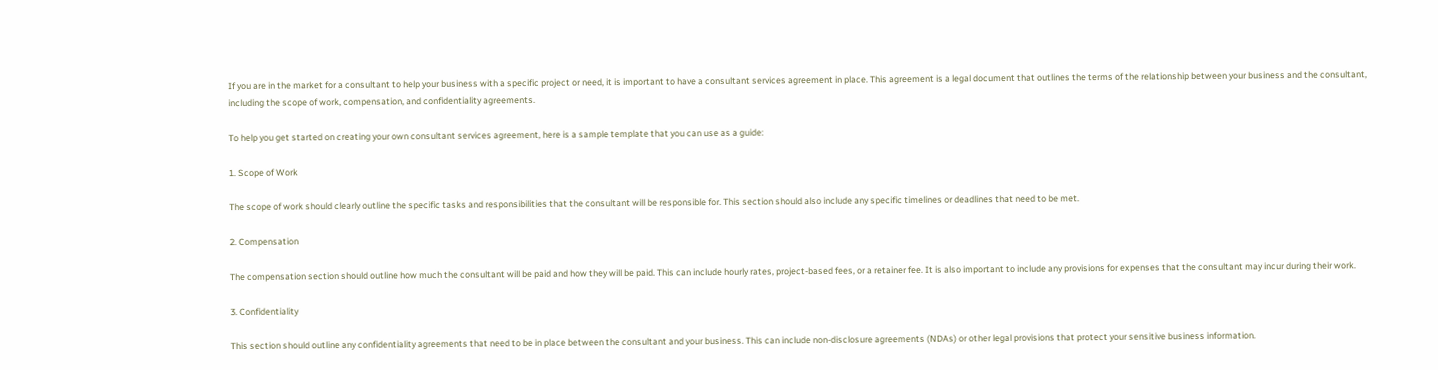If you are in the market for a consultant to help your business with a specific project or need, it is important to have a consultant services agreement in place. This agreement is a legal document that outlines the terms of the relationship between your business and the consultant, including the scope of work, compensation, and confidentiality agreements.

To help you get started on creating your own consultant services agreement, here is a sample template that you can use as a guide:

1. Scope of Work

The scope of work should clearly outline the specific tasks and responsibilities that the consultant will be responsible for. This section should also include any specific timelines or deadlines that need to be met.

2. Compensation

The compensation section should outline how much the consultant will be paid and how they will be paid. This can include hourly rates, project-based fees, or a retainer fee. It is also important to include any provisions for expenses that the consultant may incur during their work.

3. Confidentiality

This section should outline any confidentiality agreements that need to be in place between the consultant and your business. This can include non-disclosure agreements (NDAs) or other legal provisions that protect your sensitive business information.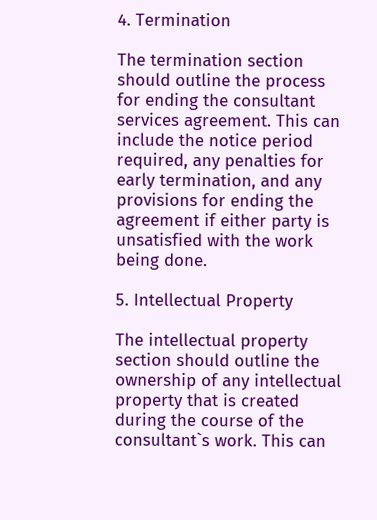4. Termination

The termination section should outline the process for ending the consultant services agreement. This can include the notice period required, any penalties for early termination, and any provisions for ending the agreement if either party is unsatisfied with the work being done.

5. Intellectual Property

The intellectual property section should outline the ownership of any intellectual property that is created during the course of the consultant`s work. This can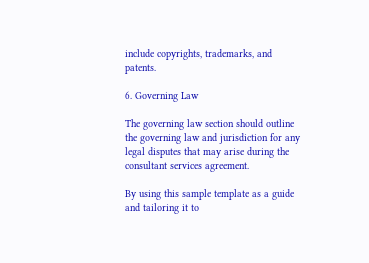include copyrights, trademarks, and patents.

6. Governing Law

The governing law section should outline the governing law and jurisdiction for any legal disputes that may arise during the consultant services agreement.

By using this sample template as a guide and tailoring it to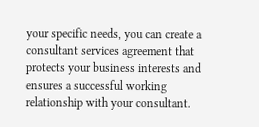your specific needs, you can create a consultant services agreement that protects your business interests and ensures a successful working relationship with your consultant.